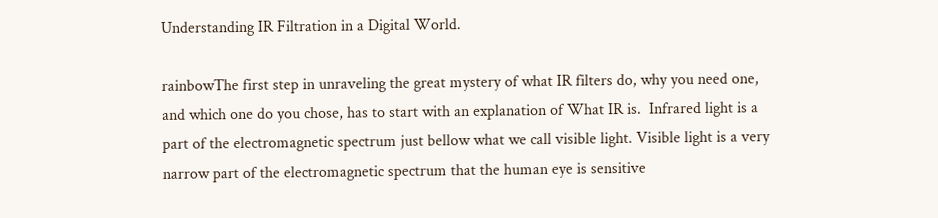Understanding IR Filtration in a Digital World.

rainbowThe first step in unraveling the great mystery of what IR filters do, why you need one, and which one do you chose, has to start with an explanation of What IR is.  Infrared light is a part of the electromagnetic spectrum just bellow what we call visible light. Visible light is a very narrow part of the electromagnetic spectrum that the human eye is sensitive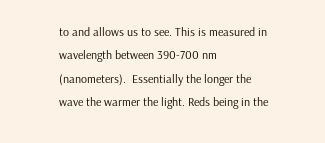to and allows us to see. This is measured in wavelength between 390-700 nm (nanometers).  Essentially the longer the wave the warmer the light. Reds being in the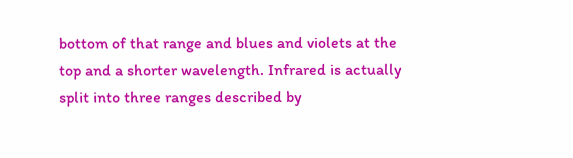bottom of that range and blues and violets at the top and a shorter wavelength. Infrared is actually split into three ranges described by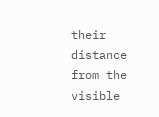their distance from the visible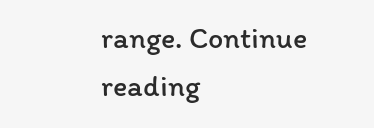range. Continue reading